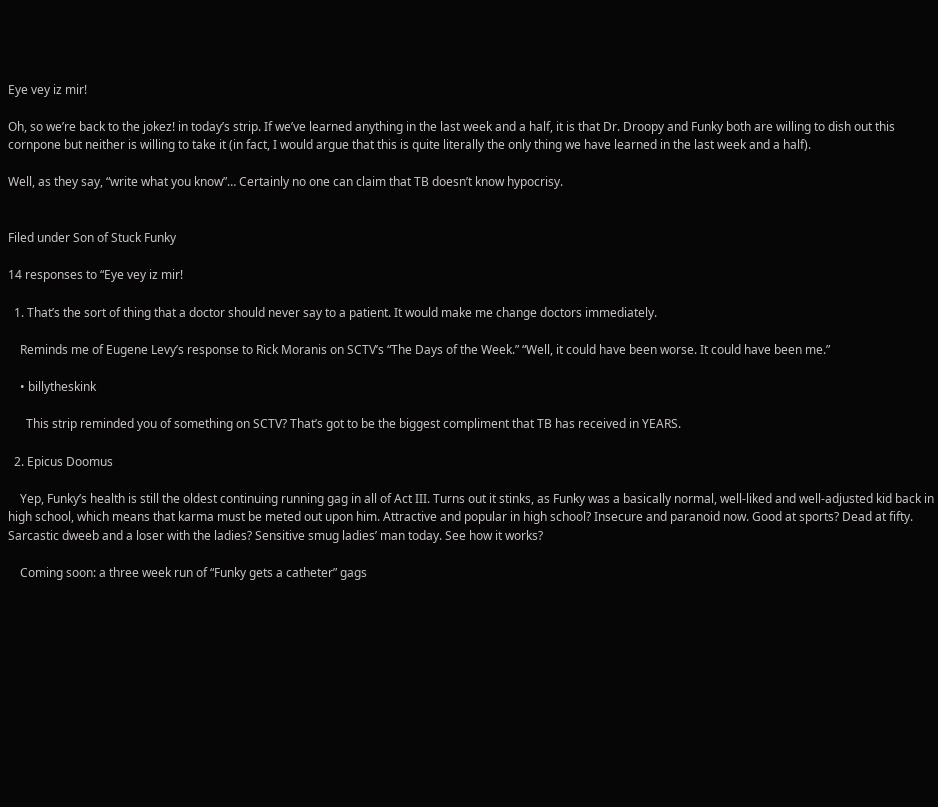Eye vey iz mir!

Oh, so we’re back to the jokez! in today’s strip. If we’ve learned anything in the last week and a half, it is that Dr. Droopy and Funky both are willing to dish out this cornpone but neither is willing to take it (in fact, I would argue that this is quite literally the only thing we have learned in the last week and a half).

Well, as they say, “write what you know”… Certainly no one can claim that TB doesn’t know hypocrisy.


Filed under Son of Stuck Funky

14 responses to “Eye vey iz mir!

  1. That’s the sort of thing that a doctor should never say to a patient. It would make me change doctors immediately.

    Reminds me of Eugene Levy’s response to Rick Moranis on SCTV’s “The Days of the Week.” “Well, it could have been worse. It could have been me.”

    • billytheskink

      This strip reminded you of something on SCTV? That’s got to be the biggest compliment that TB has received in YEARS.

  2. Epicus Doomus

    Yep, Funky’s health is still the oldest continuing running gag in all of Act III. Turns out it stinks, as Funky was a basically normal, well-liked and well-adjusted kid back in high school, which means that karma must be meted out upon him. Attractive and popular in high school? Insecure and paranoid now. Good at sports? Dead at fifty. Sarcastic dweeb and a loser with the ladies? Sensitive smug ladies’ man today. See how it works?

    Coming soon: a three week run of “Funky gets a catheter” gags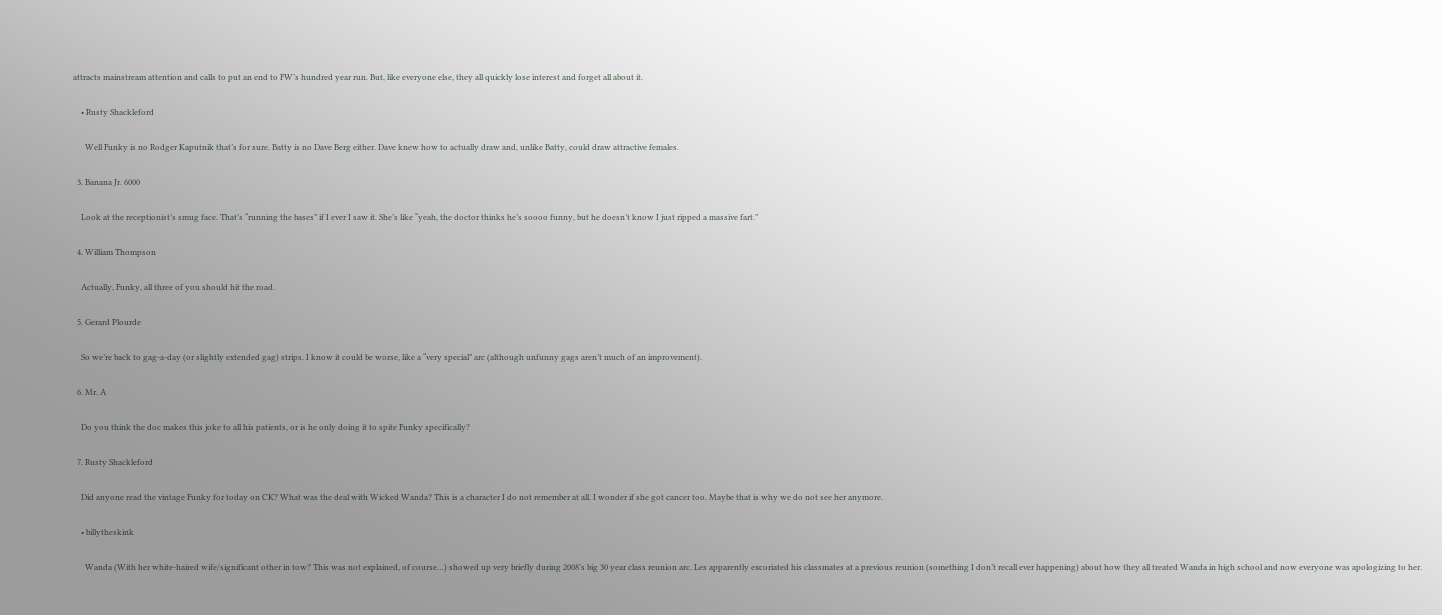attracts mainstream attention and calls to put an end to FW’s hundred year run. But, like everyone else, they all quickly lose interest and forget all about it.

    • Rusty Shackleford

      Well Funky is no Rodger Kaputnik that’s for sure. Batty is no Dave Berg either. Dave knew how to actually draw and, unlike Batty, could draw attractive females.

  3. Banana Jr. 6000

    Look at the receptionist’s smug face. That’s “running the bases” if I ever I saw it. She’s like “yeah, the doctor thinks he’s soooo funny, but he doesn’t know I just ripped a massive fart.”

  4. William Thompson

    Actually, Funky, all three of you should hit the road.

  5. Gerard Plourde

    So we’re back to gag-a-day (or slightly extended gag) strips. I know it could be worse, like a “very special” arc (although unfunny gags aren’t much of an improvement).

  6. Mr. A

    Do you think the doc makes this joke to all his patients, or is he only doing it to spite Funky specifically?

  7. Rusty Shackleford

    Did anyone read the vintage Funky for today on CK? What was the deal with Wicked Wanda? This is a character I do not remember at all. I wonder if she got cancer too. Maybe that is why we do not see her anymore.

    • billytheskink

      Wanda (With her white-haired wife/significant other in tow? This was not explained, of course…) showed up very briefly during 2008’s big 30 year class reunion arc. Les apparently excoriated his classmates at a previous reunion (something I don’t recall ever happening) about how they all treated Wanda in high school and now everyone was apologizing to her.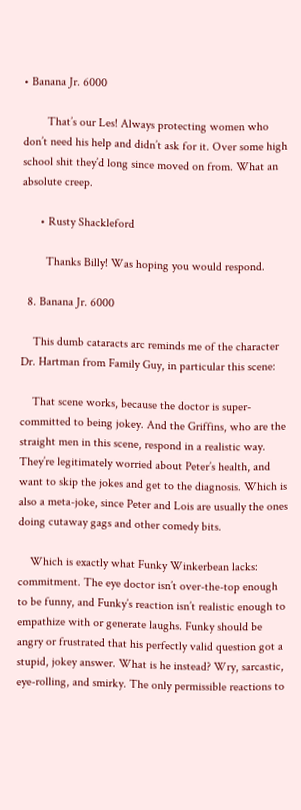• Banana Jr. 6000

        That’s our Les! Always protecting women who don’t need his help and didn’t ask for it. Over some high school shit they’d long since moved on from. What an absolute creep.

      • Rusty Shackleford

        Thanks Billy! Was hoping you would respond.

  8. Banana Jr. 6000

    This dumb cataracts arc reminds me of the character Dr. Hartman from Family Guy, in particular this scene:

    That scene works, because the doctor is super-committed to being jokey. And the Griffins, who are the straight men in this scene, respond in a realistic way. They’re legitimately worried about Peter’s health, and want to skip the jokes and get to the diagnosis. Which is also a meta-joke, since Peter and Lois are usually the ones doing cutaway gags and other comedy bits.

    Which is exactly what Funky Winkerbean lacks: commitment. The eye doctor isn’t over-the-top enough to be funny, and Funky’s reaction isn’t realistic enough to empathize with or generate laughs. Funky should be angry or frustrated that his perfectly valid question got a stupid, jokey answer. What is he instead? Wry, sarcastic, eye-rolling, and smirky. The only permissible reactions to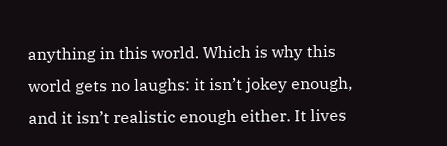anything in this world. Which is why this world gets no laughs: it isn’t jokey enough, and it isn’t realistic enough either. It lives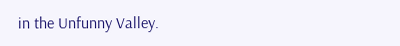in the Unfunny Valley.